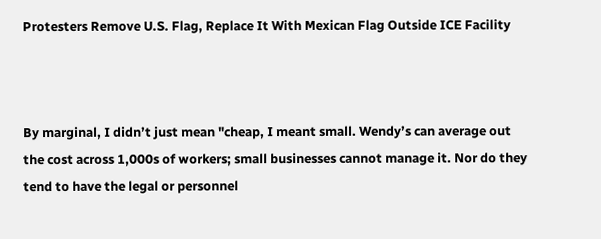Protesters Remove U.S. Flag, Replace It With Mexican Flag Outside ICE Facility



By marginal, I didn’t just mean "cheap, I meant small. Wendy’s can average out the cost across 1,000s of workers; small businesses cannot manage it. Nor do they tend to have the legal or personnel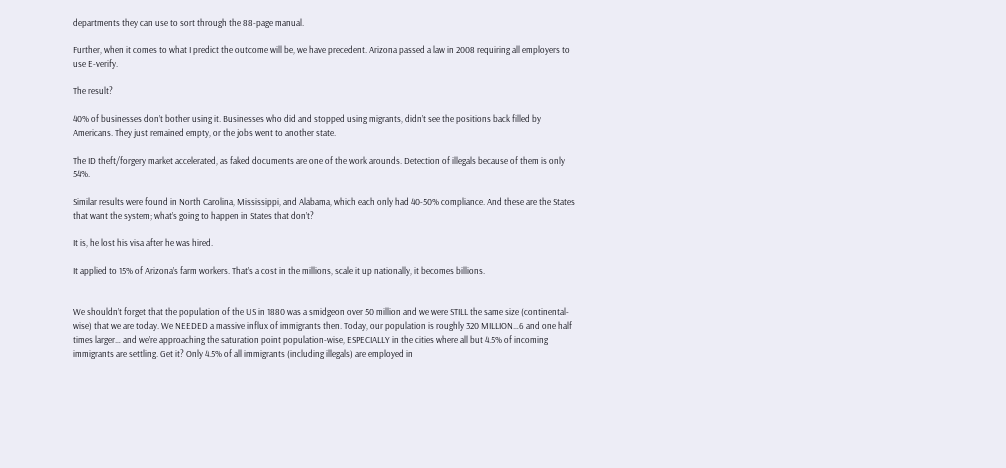departments they can use to sort through the 88-page manual.

Further, when it comes to what I predict the outcome will be, we have precedent. Arizona passed a law in 2008 requiring all employers to use E-verify.

The result?

40% of businesses don’t bother using it. Businesses who did and stopped using migrants, didn’t see the positions back filled by Americans. They just remained empty, or the jobs went to another state.

The ID theft/forgery market accelerated, as faked documents are one of the work arounds. Detection of illegals because of them is only 54%.

Similar results were found in North Carolina, Mississippi, and Alabama, which each only had 40-50% compliance. And these are the States that want the system; what’s going to happen in States that don’t?

It is, he lost his visa after he was hired.

It applied to 15% of Arizona’s farm workers. That’s a cost in the millions, scale it up nationally, it becomes billions.


We shouldn’t forget that the population of the US in 1880 was a smidgeon over 50 million and we were STILL the same size (continental-wise) that we are today. We NEEDED a massive influx of immigrants then. Today, our population is roughly 320 MILLION…6 and one half times larger… and we’re approaching the saturation point population-wise, ESPECIALLY in the cities where all but 4.5% of incoming immigrants are settling. Get it? Only 4.5% of all immigrants (including illegals) are employed in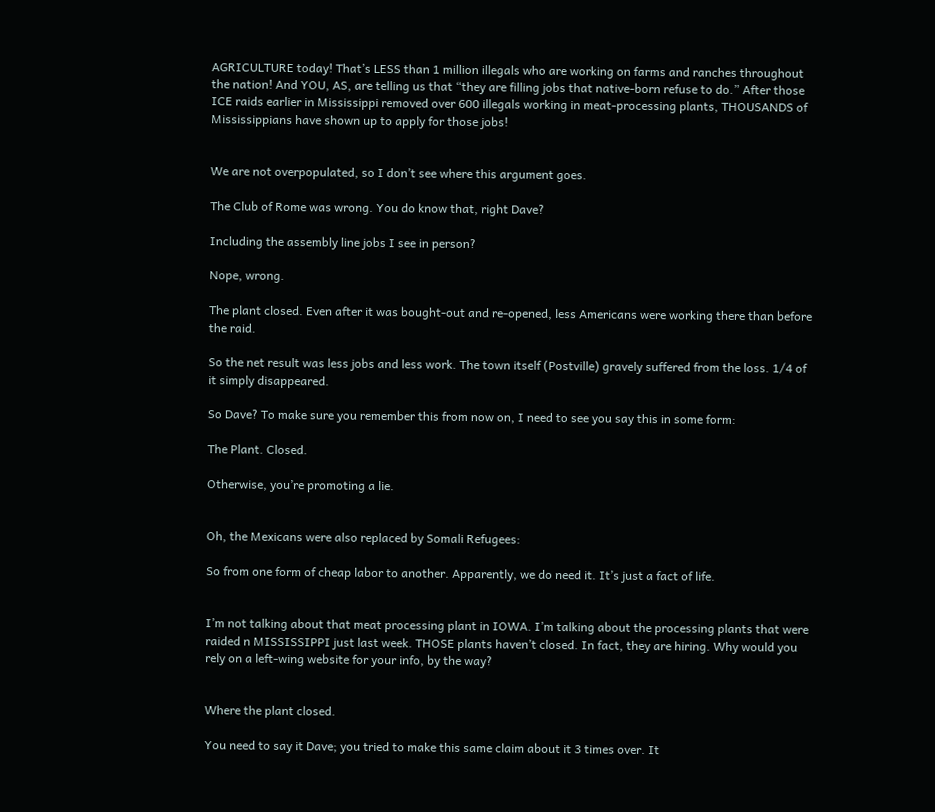AGRICULTURE today! That’s LESS than 1 million illegals who are working on farms and ranches throughout the nation! And YOU, AS, are telling us that “they are filling jobs that native-born refuse to do.” After those ICE raids earlier in Mississippi removed over 600 illegals working in meat-processing plants, THOUSANDS of Mississippians have shown up to apply for those jobs!


We are not overpopulated, so I don’t see where this argument goes.

The Club of Rome was wrong. You do know that, right Dave?

Including the assembly line jobs I see in person?

Nope, wrong.

The plant closed. Even after it was bought-out and re-opened, less Americans were working there than before the raid.

So the net result was less jobs and less work. The town itself (Postville) gravely suffered from the loss. 1/4 of it simply disappeared.

So Dave? To make sure you remember this from now on, I need to see you say this in some form:

The Plant. Closed.

Otherwise, you’re promoting a lie.


Oh, the Mexicans were also replaced by Somali Refugees:

So from one form of cheap labor to another. Apparently, we do need it. It’s just a fact of life.


I’m not talking about that meat processing plant in IOWA. I’m talking about the processing plants that were raided n MISSISSIPPI just last week. THOSE plants haven’t closed. In fact, they are hiring. Why would you rely on a left-wing website for your info, by the way?


Where the plant closed.

You need to say it Dave; you tried to make this same claim about it 3 times over. It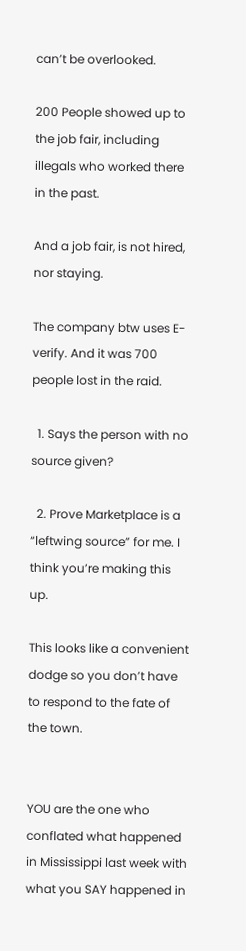can’t be overlooked.

200 People showed up to the job fair, including illegals who worked there in the past.

And a job fair, is not hired, nor staying.

The company btw uses E-verify. And it was 700 people lost in the raid.

  1. Says the person with no source given?

  2. Prove Marketplace is a “leftwing source” for me. I think you’re making this up.

This looks like a convenient dodge so you don’t have to respond to the fate of the town.


YOU are the one who conflated what happened in Mississippi last week with what you SAY happened in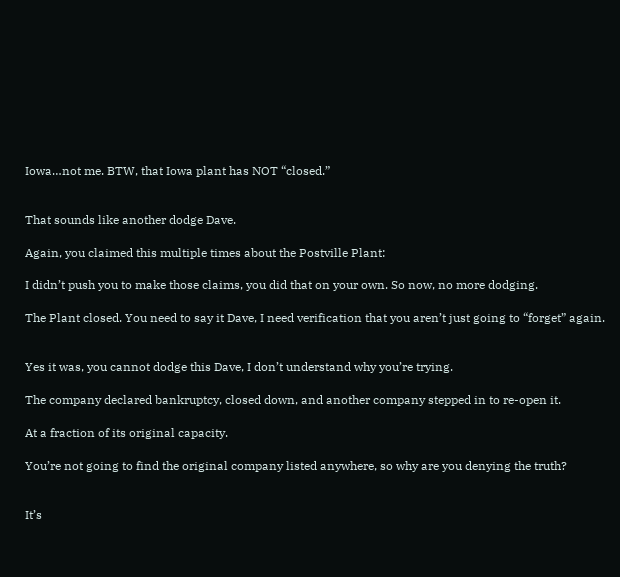Iowa…not me. BTW, that Iowa plant has NOT “closed.”


That sounds like another dodge Dave.

Again, you claimed this multiple times about the Postville Plant:

I didn’t push you to make those claims, you did that on your own. So now, no more dodging.

The Plant closed. You need to say it Dave, I need verification that you aren’t just going to “forget” again.


Yes it was, you cannot dodge this Dave, I don’t understand why you’re trying.

The company declared bankruptcy, closed down, and another company stepped in to re-open it.

At a fraction of its original capacity.

You’re not going to find the original company listed anywhere, so why are you denying the truth?


It’s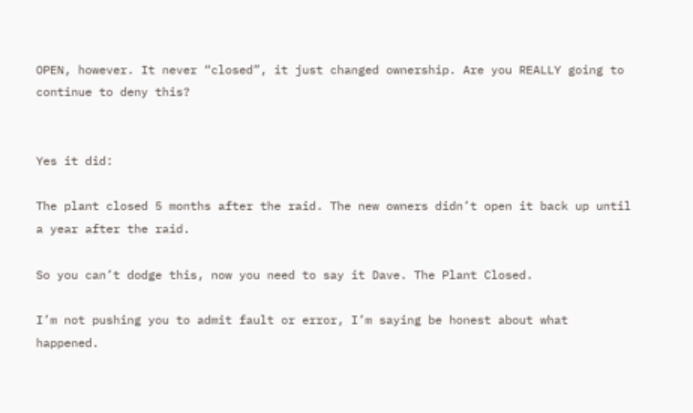OPEN, however. It never “closed”, it just changed ownership. Are you REALLY going to continue to deny this?


Yes it did:

The plant closed 5 months after the raid. The new owners didn’t open it back up until a year after the raid.

So you can’t dodge this, now you need to say it Dave. The Plant Closed.

I’m not pushing you to admit fault or error, I’m saying be honest about what happened.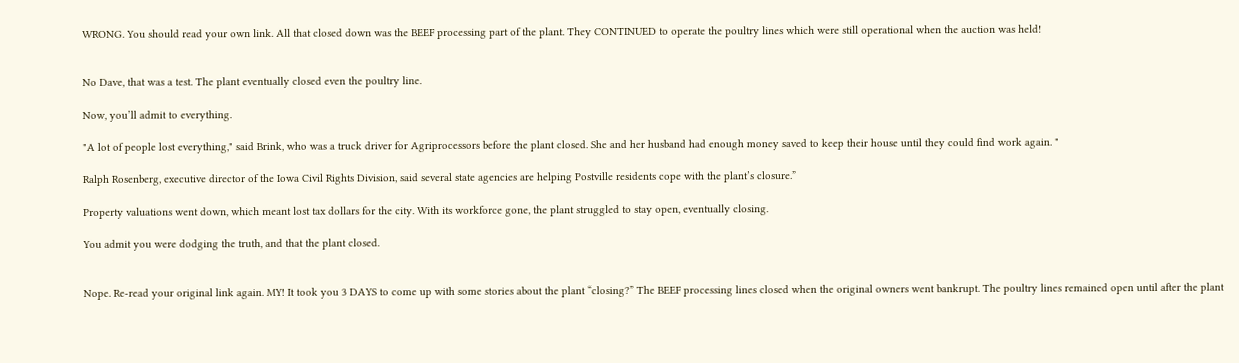WRONG. You should read your own link. All that closed down was the BEEF processing part of the plant. They CONTINUED to operate the poultry lines which were still operational when the auction was held!


No Dave, that was a test. The plant eventually closed even the poultry line.

Now, you’ll admit to everything.

"A lot of people lost everything," said Brink, who was a truck driver for Agriprocessors before the plant closed. She and her husband had enough money saved to keep their house until they could find work again. "

Ralph Rosenberg, executive director of the Iowa Civil Rights Division, said several state agencies are helping Postville residents cope with the plant’s closure.”

Property valuations went down, which meant lost tax dollars for the city. With its workforce gone, the plant struggled to stay open, eventually closing.

You admit you were dodging the truth, and that the plant closed.


Nope. Re-read your original link again. MY! It took you 3 DAYS to come up with some stories about the plant “closing?” The BEEF processing lines closed when the original owners went bankrupt. The poultry lines remained open until after the plant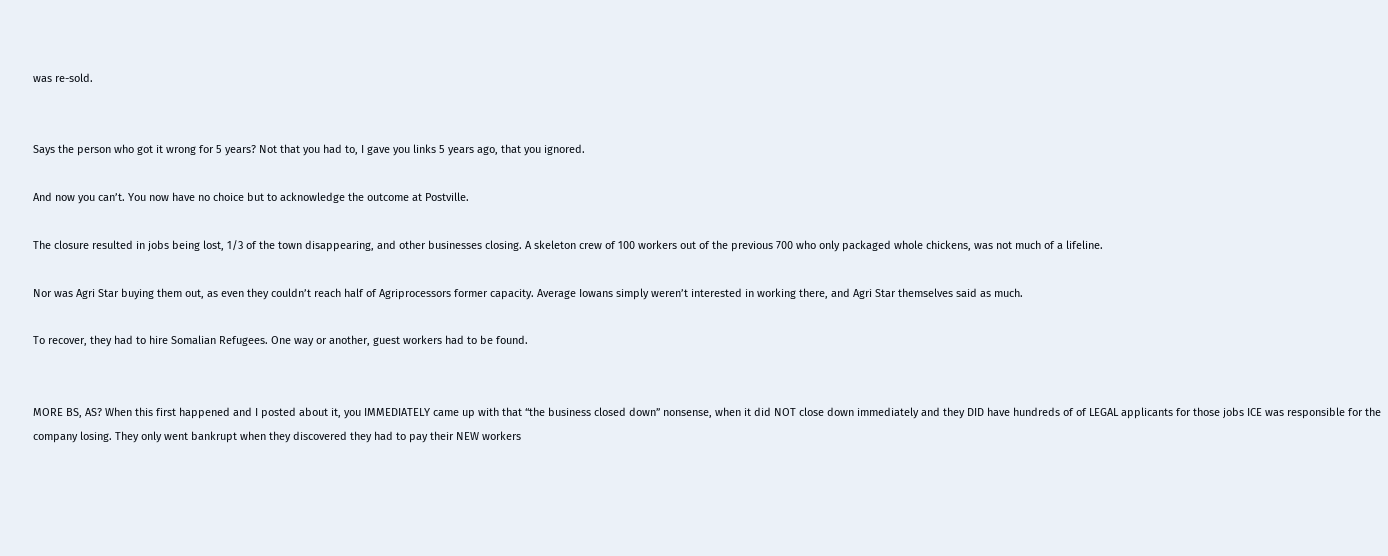was re-sold.


Says the person who got it wrong for 5 years? Not that you had to, I gave you links 5 years ago, that you ignored.

And now you can’t. You now have no choice but to acknowledge the outcome at Postville.

The closure resulted in jobs being lost, 1/3 of the town disappearing, and other businesses closing. A skeleton crew of 100 workers out of the previous 700 who only packaged whole chickens, was not much of a lifeline.

Nor was Agri Star buying them out, as even they couldn’t reach half of Agriprocessors former capacity. Average Iowans simply weren’t interested in working there, and Agri Star themselves said as much.

To recover, they had to hire Somalian Refugees. One way or another, guest workers had to be found.


MORE BS, AS? When this first happened and I posted about it, you IMMEDIATELY came up with that “the business closed down” nonsense, when it did NOT close down immediately and they DID have hundreds of of LEGAL applicants for those jobs ICE was responsible for the company losing. They only went bankrupt when they discovered they had to pay their NEW workers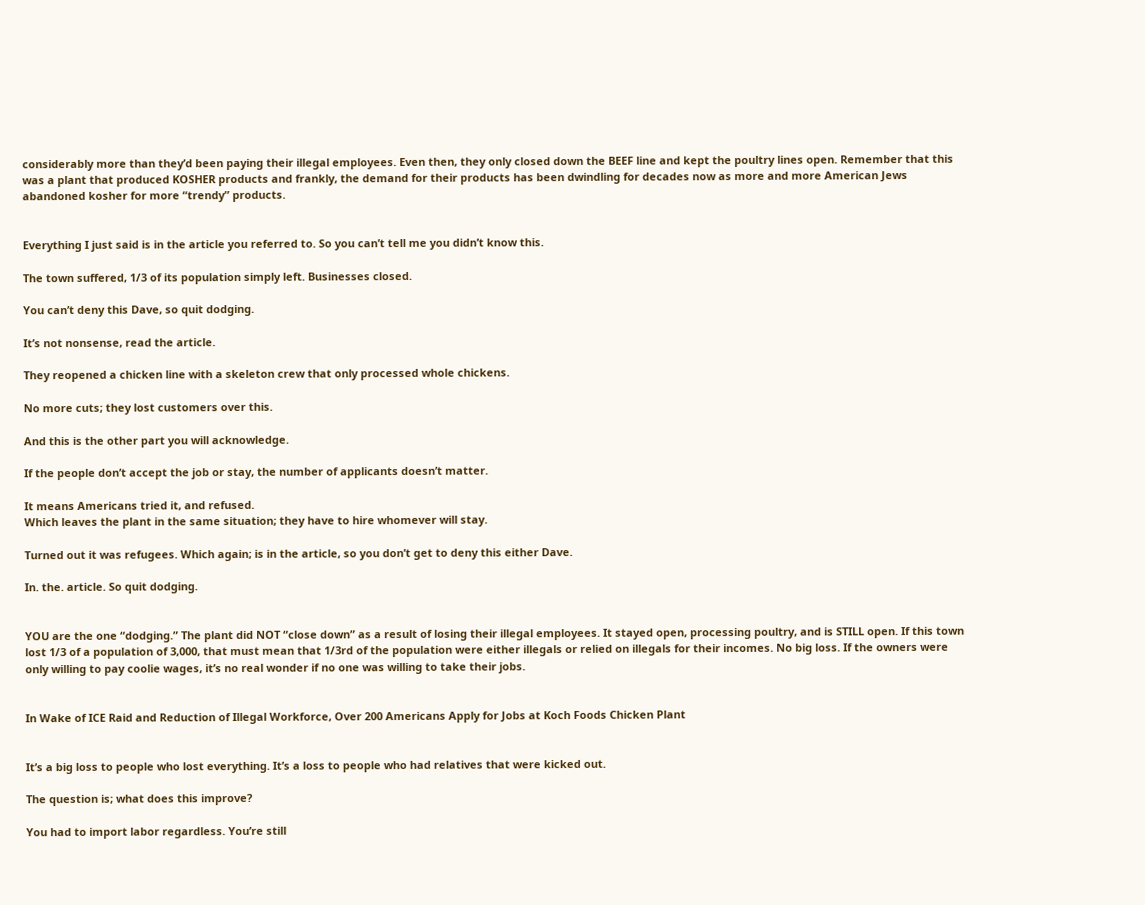considerably more than they’d been paying their illegal employees. Even then, they only closed down the BEEF line and kept the poultry lines open. Remember that this was a plant that produced KOSHER products and frankly, the demand for their products has been dwindling for decades now as more and more American Jews abandoned kosher for more “trendy” products.


Everything I just said is in the article you referred to. So you can’t tell me you didn’t know this.

The town suffered, 1/3 of its population simply left. Businesses closed.

You can’t deny this Dave, so quit dodging.

It’s not nonsense, read the article.

They reopened a chicken line with a skeleton crew that only processed whole chickens.

No more cuts; they lost customers over this.

And this is the other part you will acknowledge.

If the people don’t accept the job or stay, the number of applicants doesn’t matter.

It means Americans tried it, and refused.
Which leaves the plant in the same situation; they have to hire whomever will stay.

Turned out it was refugees. Which again; is in the article, so you don’t get to deny this either Dave.

In. the. article. So quit dodging.


YOU are the one “dodging.” The plant did NOT “close down” as a result of losing their illegal employees. It stayed open, processing poultry, and is STILL open. If this town lost 1/3 of a population of 3,000, that must mean that 1/3rd of the population were either illegals or relied on illegals for their incomes. No big loss. If the owners were only willing to pay coolie wages, it’s no real wonder if no one was willing to take their jobs.


In Wake of ICE Raid and Reduction of Illegal Workforce, Over 200 Americans Apply for Jobs at Koch Foods Chicken Plant


It’s a big loss to people who lost everything. It’s a loss to people who had relatives that were kicked out.

The question is; what does this improve?

You had to import labor regardless. You’re still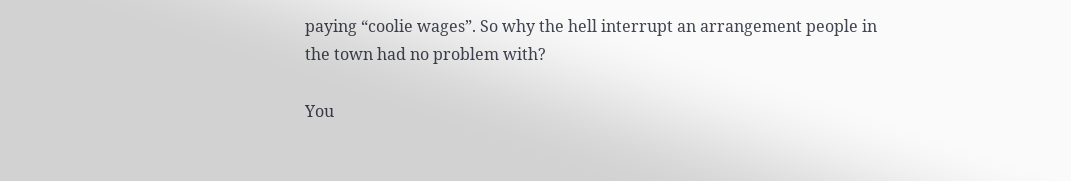paying “coolie wages”. So why the hell interrupt an arrangement people in the town had no problem with?

You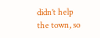didn’t help the town, so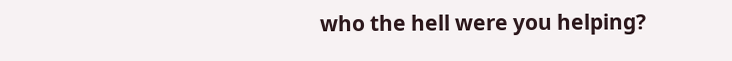who the hell were you helping?